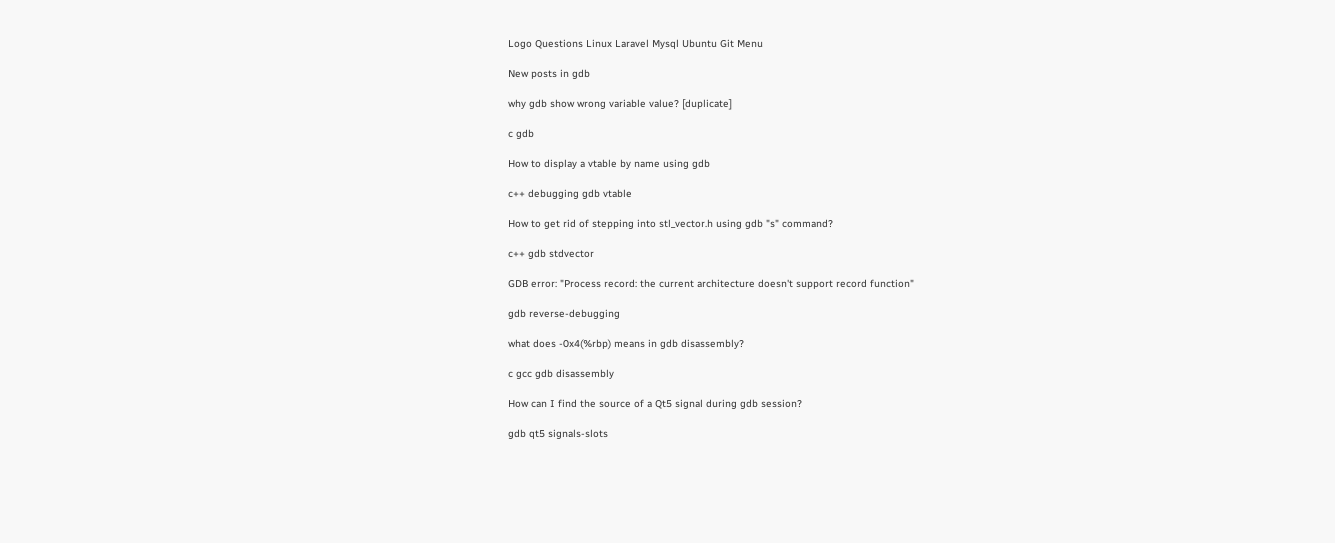Logo Questions Linux Laravel Mysql Ubuntu Git Menu

New posts in gdb

why gdb show wrong variable value? [duplicate]

c gdb

How to display a vtable by name using gdb

c++ debugging gdb vtable

How to get rid of stepping into stl_vector.h using gdb "s" command?

c++ gdb stdvector

GDB error: "Process record: the current architecture doesn't support record function"

gdb reverse-debugging

what does -0x4(%rbp) means in gdb disassembly?

c gcc gdb disassembly

How can I find the source of a Qt5 signal during gdb session?

gdb qt5 signals-slots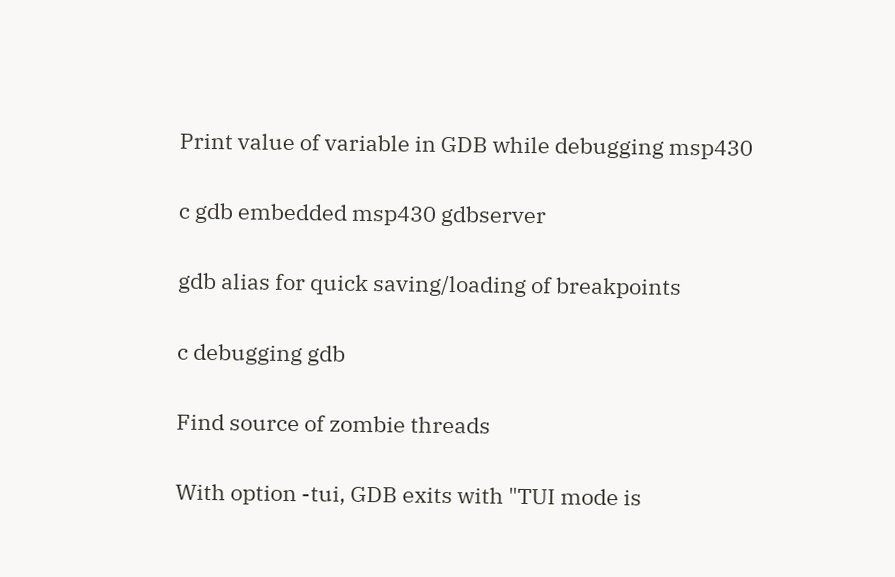Print value of variable in GDB while debugging msp430

c gdb embedded msp430 gdbserver

gdb alias for quick saving/loading of breakpoints

c debugging gdb

Find source of zombie threads

With option -tui, GDB exits with "TUI mode is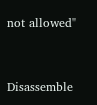not allowed"


Disassemble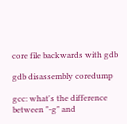core file backwards with gdb

gdb disassembly coredump

gcc: what's the difference between "-g" and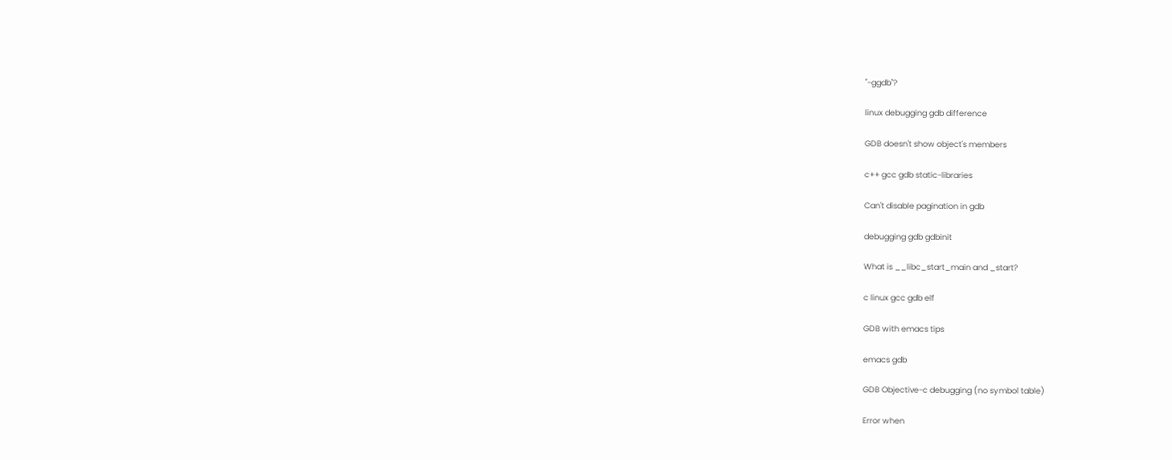"-ggdb"?

linux debugging gdb difference

GDB doesn't show object's members

c++ gcc gdb static-libraries

Can't disable pagination in gdb

debugging gdb gdbinit

What is __libc_start_main and _start?

c linux gcc gdb elf

GDB with emacs tips

emacs gdb

GDB Objective-c debugging (no symbol table)

Error when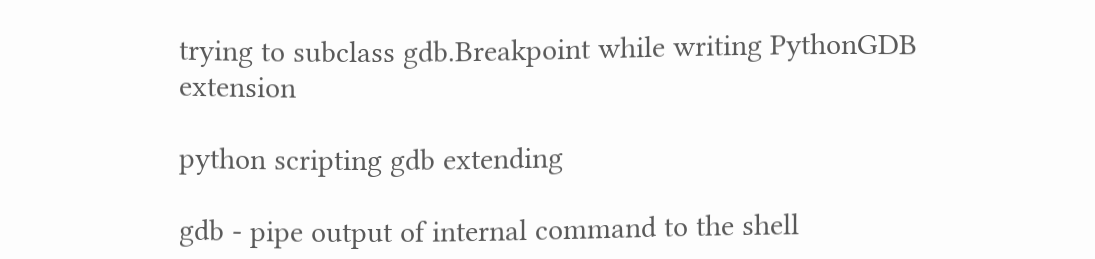trying to subclass gdb.Breakpoint while writing PythonGDB extension

python scripting gdb extending

gdb - pipe output of internal command to the shell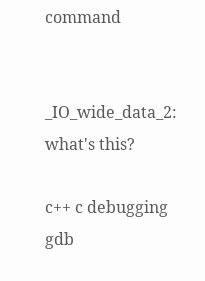command


_IO_wide_data_2: what's this?

c++ c debugging gdb